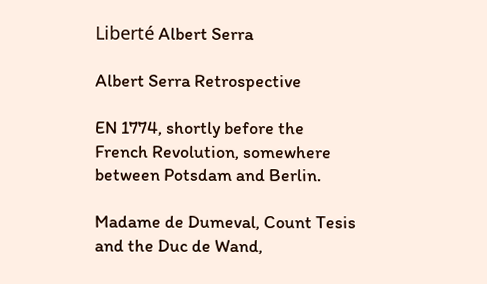Liberté Albert Serra

Albert Serra Retrospective

EN 1774, shortly before the French Revolution, somewhere between Potsdam and Berlin.

Madame de Dumeval, Count Tesis and the Duc de Wand,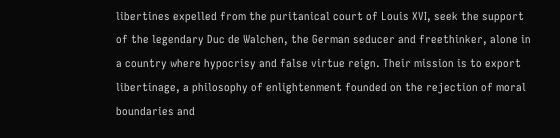libertines expelled from the puritanical court of Louis XVI, seek the support of the legendary Duc de Walchen, the German seducer and freethinker, alone in a country where hypocrisy and false virtue reign. Their mission is to export libertinage, a philosophy of enlightenment founded on the rejection of moral boundaries and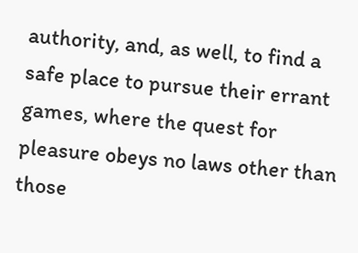authority, and, as well, to find a safe place to pursue their errant games, where the quest for pleasure obeys no laws other than those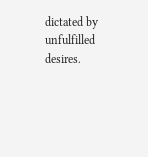dictated by unfulfilled desires.